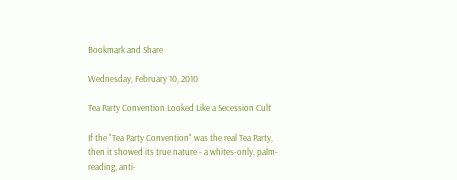Bookmark and Share

Wednesday, February 10, 2010

Tea Party Convention Looked Like a Secession Cult

If the "Tea Party Convention" was the real Tea Party, then it showed its true nature - a whites-only, palm-reading, anti-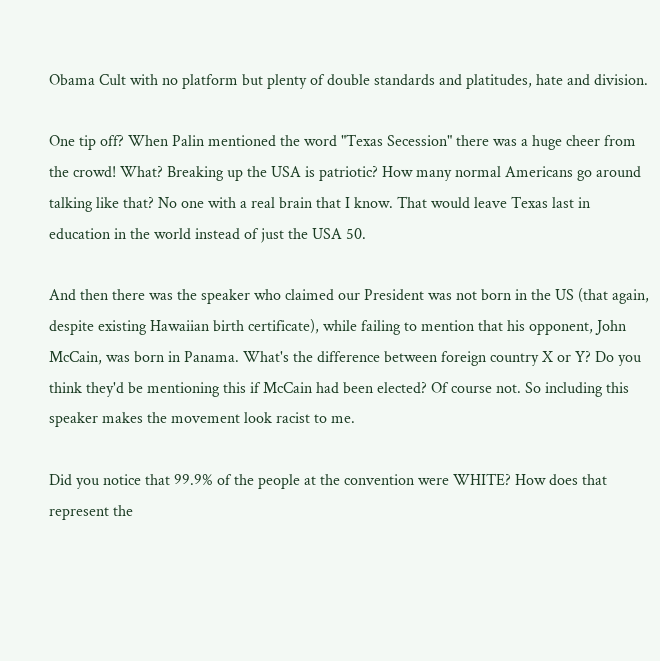Obama Cult with no platform but plenty of double standards and platitudes, hate and division.

One tip off? When Palin mentioned the word "Texas Secession" there was a huge cheer from the crowd! What? Breaking up the USA is patriotic? How many normal Americans go around talking like that? No one with a real brain that I know. That would leave Texas last in education in the world instead of just the USA 50.

And then there was the speaker who claimed our President was not born in the US (that again, despite existing Hawaiian birth certificate), while failing to mention that his opponent, John McCain, was born in Panama. What's the difference between foreign country X or Y? Do you think they'd be mentioning this if McCain had been elected? Of course not. So including this speaker makes the movement look racist to me.

Did you notice that 99.9% of the people at the convention were WHITE? How does that represent the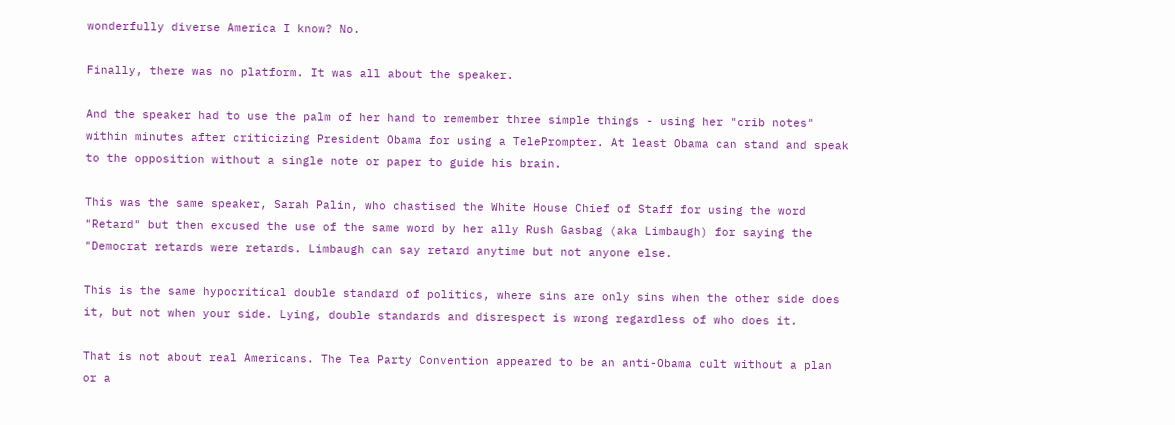wonderfully diverse America I know? No.

Finally, there was no platform. It was all about the speaker.

And the speaker had to use the palm of her hand to remember three simple things - using her "crib notes" within minutes after criticizing President Obama for using a TelePrompter. At least Obama can stand and speak to the opposition without a single note or paper to guide his brain.

This was the same speaker, Sarah Palin, who chastised the White House Chief of Staff for using the word "Retard" but then excused the use of the same word by her ally Rush Gasbag (aka Limbaugh) for saying the "Democrat retards were retards. Limbaugh can say retard anytime but not anyone else.

This is the same hypocritical double standard of politics, where sins are only sins when the other side does it, but not when your side. Lying, double standards and disrespect is wrong regardless of who does it.

That is not about real Americans. The Tea Party Convention appeared to be an anti-Obama cult without a plan or a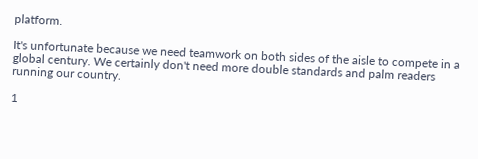platform.

It's unfortunate because we need teamwork on both sides of the aisle to compete in a global century. We certainly don't need more double standards and palm readers running our country.

1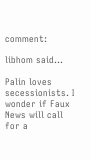comment:

libhom said...

Palin loves secessionists. I wonder if Faux News will call for a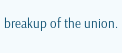breakup of the union.